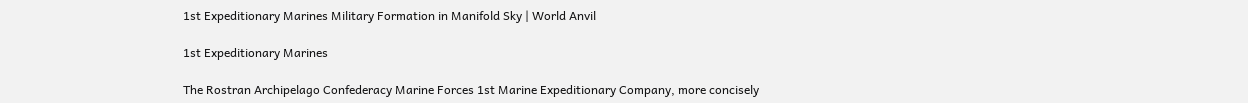1st Expeditionary Marines Military Formation in Manifold Sky | World Anvil

1st Expeditionary Marines

The Rostran Archipelago Confederacy Marine Forces 1st Marine Expeditionary Company, more concisely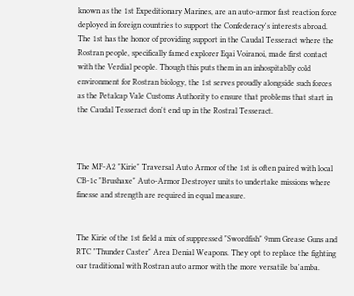known as the 1st Expeditionary Marines, are an auto-armor fast reaction force deployed in foreign countries to support the Confederacy's interests abroad.   The 1st has the honor of providing support in the Caudal Tesseract where the Rostran people, specifically famed explorer Eqai Voiranoi, made first contact with the Verdial people. Though this puts them in an inhospitablly cold environment for Rostran biology, the 1st serves proudly alongside such forces as the Petalcap Vale Customs Authority to ensure that problems that start in the Caudal Tesseract don't end up in the Rostral Tesseract.



The MF-A2 "Kirie" Traversal Auto Armor of the 1st is often paired with local CB-1c "Brushaxe" Auto-Armor Destroyer units to undertake missions where finesse and strength are required in equal measure.


The Kirie of the 1st field a mix of suppressed "Swordfish" 9mm Grease Guns and RTC "Thunder Caster" Area Denial Weapons. They opt to replace the fighting oar traditional with Rostran auto armor with the more versatile ba'amba.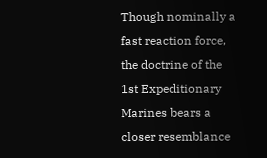Though nominally a fast reaction force, the doctrine of the 1st Expeditionary Marines bears a closer resemblance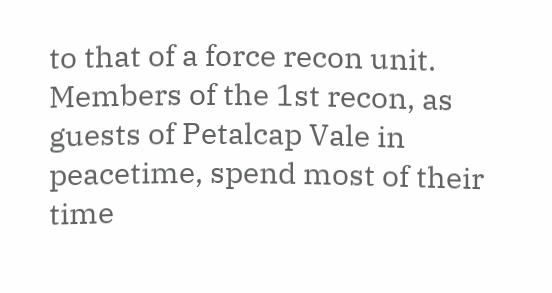to that of a force recon unit.   Members of the 1st recon, as guests of Petalcap Vale in peacetime, spend most of their time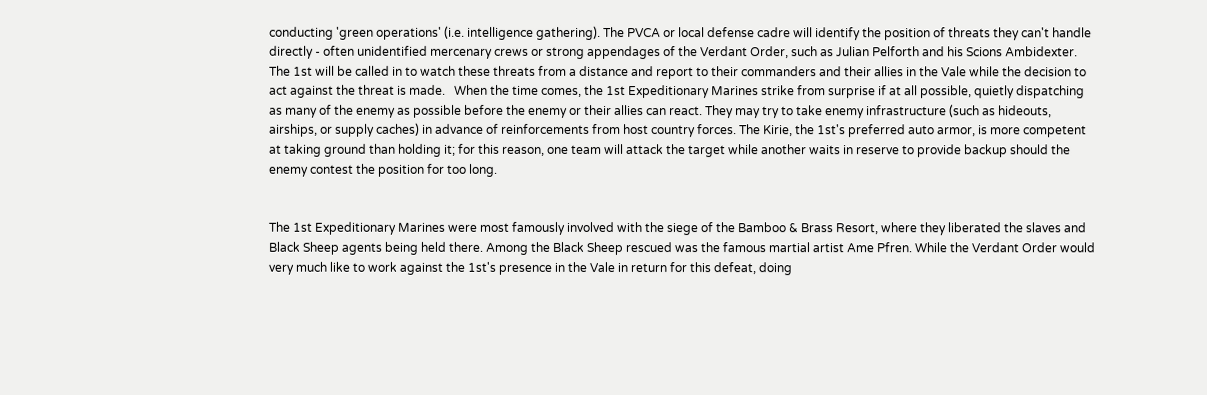conducting 'green operations' (i.e. intelligence gathering). The PVCA or local defense cadre will identify the position of threats they can't handle directly - often unidentified mercenary crews or strong appendages of the Verdant Order, such as Julian Pelforth and his Scions Ambidexter. The 1st will be called in to watch these threats from a distance and report to their commanders and their allies in the Vale while the decision to act against the threat is made.   When the time comes, the 1st Expeditionary Marines strike from surprise if at all possible, quietly dispatching as many of the enemy as possible before the enemy or their allies can react. They may try to take enemy infrastructure (such as hideouts, airships, or supply caches) in advance of reinforcements from host country forces. The Kirie, the 1st's preferred auto armor, is more competent at taking ground than holding it; for this reason, one team will attack the target while another waits in reserve to provide backup should the enemy contest the position for too long.


The 1st Expeditionary Marines were most famously involved with the siege of the Bamboo & Brass Resort, where they liberated the slaves and Black Sheep agents being held there. Among the Black Sheep rescued was the famous martial artist Ame Pfren. While the Verdant Order would very much like to work against the 1st's presence in the Vale in return for this defeat, doing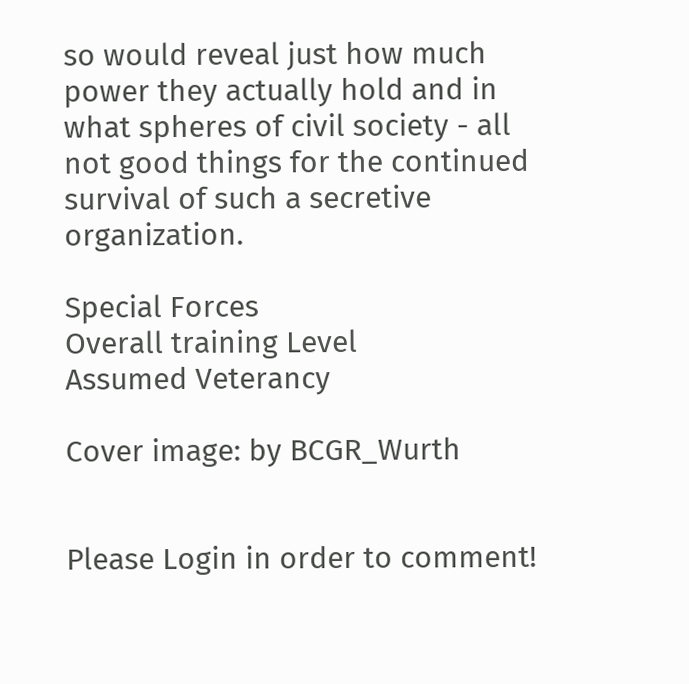so would reveal just how much power they actually hold and in what spheres of civil society - all not good things for the continued survival of such a secretive organization.

Special Forces
Overall training Level
Assumed Veterancy

Cover image: by BCGR_Wurth


Please Login in order to comment!